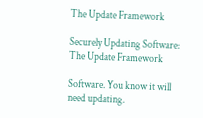The Update Framework

Securely Updating Software: The Update Framework

Software. You know it will need updating.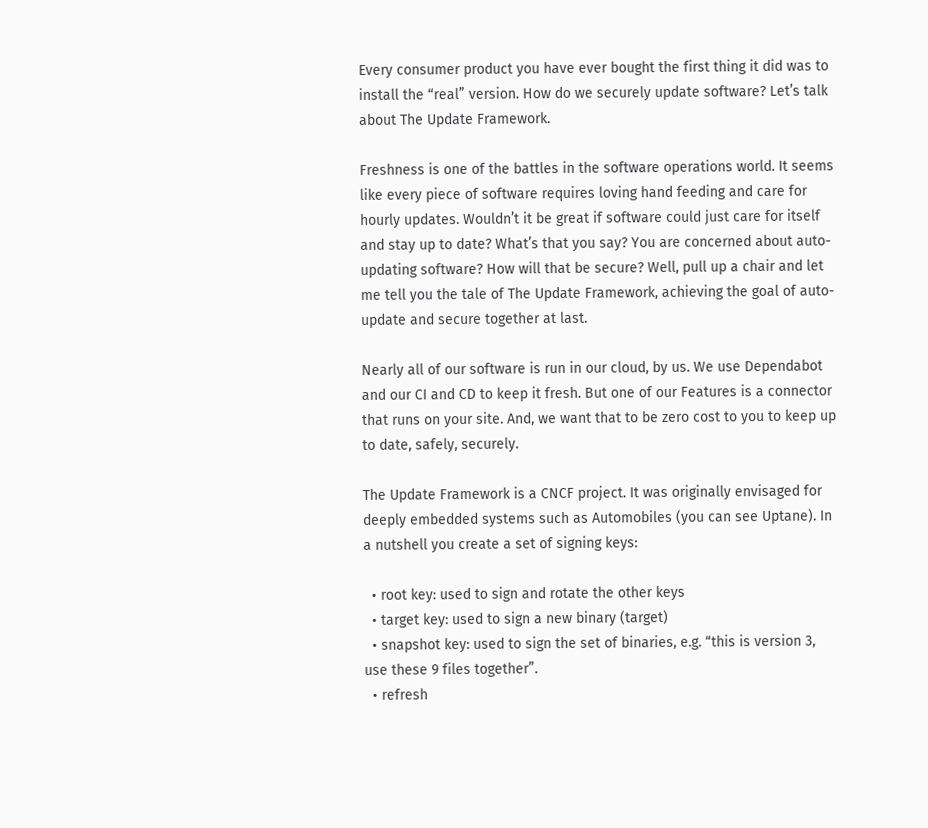Every consumer product you have ever bought the first thing it did was to install the “real” version. How do we securely update software? Let’s talk about The Update Framework.

Freshness is one of the battles in the software operations world. It seems like every piece of software requires loving hand feeding and care for hourly updates. Wouldn’t it be great if software could just care for itself and stay up to date? What’s that you say? You are concerned about auto-updating software? How will that be secure? Well, pull up a chair and let me tell you the tale of The Update Framework, achieving the goal of auto-update and secure together at last.

Nearly all of our software is run in our cloud, by us. We use Dependabot and our CI and CD to keep it fresh. But one of our Features is a connector that runs on your site. And, we want that to be zero cost to you to keep up to date, safely, securely.

The Update Framework is a CNCF project. It was originally envisaged for deeply embedded systems such as Automobiles (you can see Uptane). In a nutshell you create a set of signing keys:

  • root key: used to sign and rotate the other keys
  • target key: used to sign a new binary (target)
  • snapshot key: used to sign the set of binaries, e.g. “this is version 3, use these 9 files together”.
  • refresh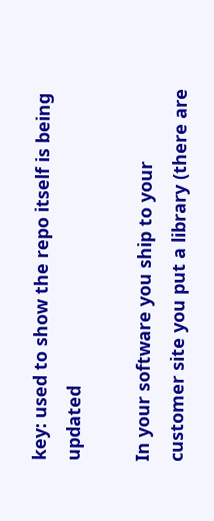key: used to show the repo itself is being updated

In your software you ship to your customer site you put a library (there are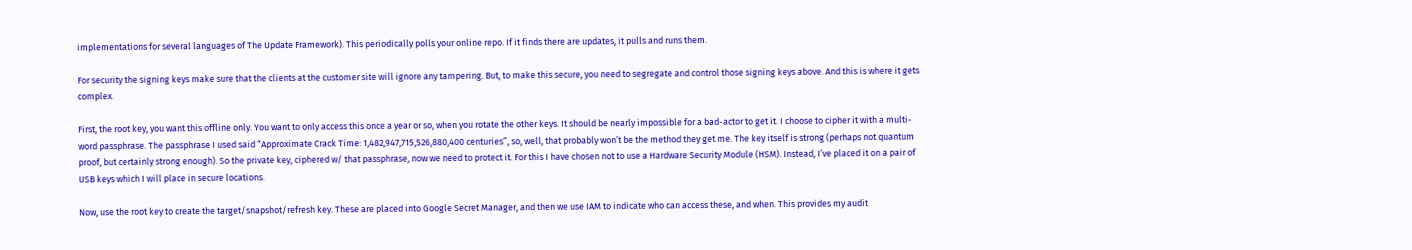implementations for several languages of The Update Framework). This periodically polls your online repo. If it finds there are updates, it pulls and runs them.

For security the signing keys make sure that the clients at the customer site will ignore any tampering. But, to make this secure, you need to segregate and control those signing keys above. And this is where it gets complex.

First, the root key, you want this offline only. You want to only access this once a year or so, when you rotate the other keys. It should be nearly impossible for a bad-actor to get it. I choose to cipher it with a multi-word passphrase. The passphrase I used said “Approximate Crack Time: 1,482,947,715,526,880,400 centuries”, so, well, that probably won’t be the method they get me. The key itself is strong (perhaps not quantum proof, but certainly strong enough). So the private key, ciphered w/ that passphrase, now we need to protect it. For this I have chosen not to use a Hardware Security Module (HSM). Instead, I’ve placed it on a pair of USB keys which I will place in secure locations.

Now, use the root key to create the target/snapshot/refresh key. These are placed into Google Secret Manager, and then we use IAM to indicate who can access these, and when. This provides my audit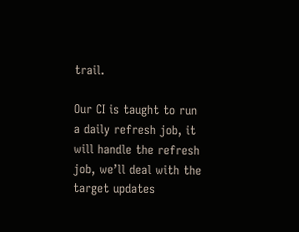trail.

Our CI is taught to run a daily refresh job, it will handle the refresh job, we’ll deal with the target updates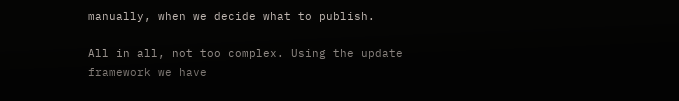manually, when we decide what to publish.

All in all, not too complex. Using the update framework we have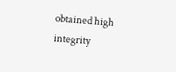obtained high integrity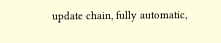update chain, fully automatic,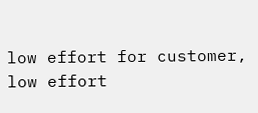low effort for customer, low effort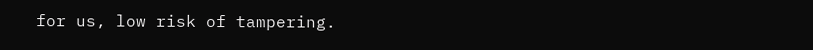for us, low risk of tampering.